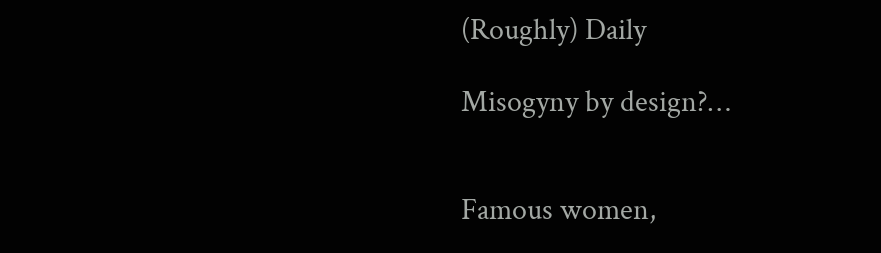(Roughly) Daily

Misogyny by design?…


Famous women,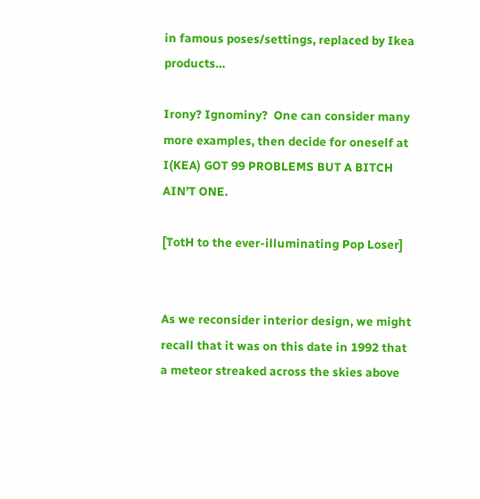in famous poses/settings, replaced by Ikea products…

Irony? Ignominy?  One can consider many more examples, then decide for oneself at I(KEA) GOT 99 PROBLEMS BUT A BITCH AIN’T ONE.

[TotH to the ever-illuminating Pop Loser]


As we reconsider interior design, we might recall that it was on this date in 1992 that a meteor streaked across the skies above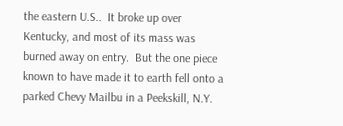the eastern U.S..  It broke up over Kentucky, and most of its mass was burned away on entry.  But the one piece known to have made it to earth fell onto a parked Chevy Mailbu in a Peekskill, N.Y.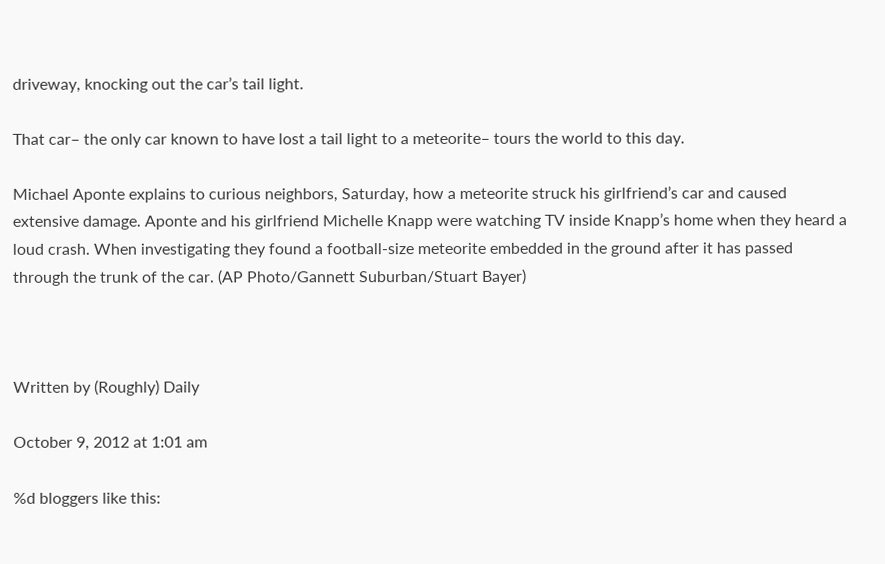driveway, knocking out the car’s tail light.

That car– the only car known to have lost a tail light to a meteorite– tours the world to this day.

Michael Aponte explains to curious neighbors, Saturday, how a meteorite struck his girlfriend’s car and caused extensive damage. Aponte and his girlfriend Michelle Knapp were watching TV inside Knapp’s home when they heard a loud crash. When investigating they found a football-size meteorite embedded in the ground after it has passed through the trunk of the car. (AP Photo/Gannett Suburban/Stuart Bayer)



Written by (Roughly) Daily

October 9, 2012 at 1:01 am

%d bloggers like this: